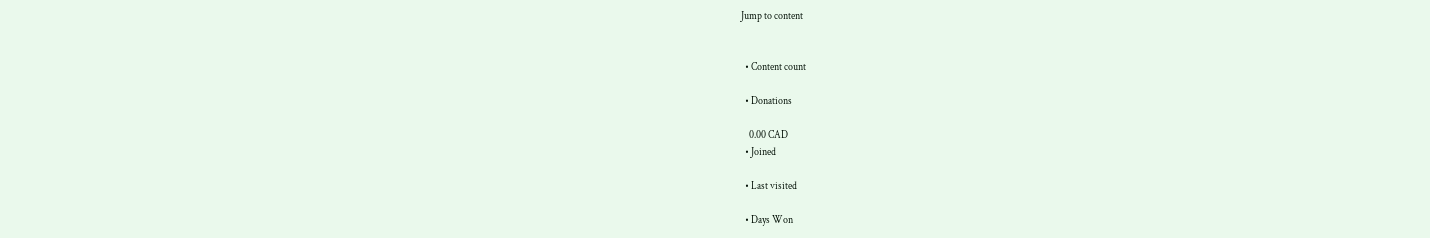Jump to content


  • Content count

  • Donations

    0.00 CAD
  • Joined

  • Last visited

  • Days Won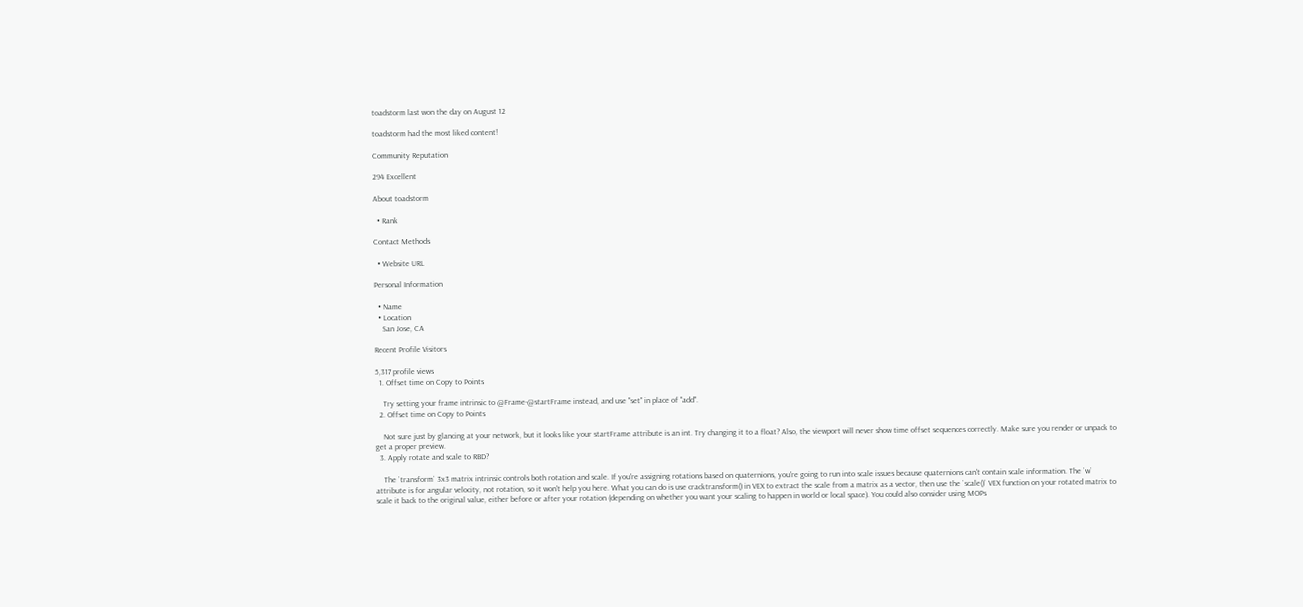toadstorm last won the day on August 12

toadstorm had the most liked content!

Community Reputation

294 Excellent

About toadstorm

  • Rank

Contact Methods

  • Website URL

Personal Information

  • Name
  • Location
    San Jose, CA

Recent Profile Visitors

5,317 profile views
  1. Offset time on Copy to Points

    Try setting your frame intrinsic to @Frame-@startFrame instead, and use "set" in place of "add".
  2. Offset time on Copy to Points

    Not sure just by glancing at your network, but it looks like your startFrame attribute is an int. Try changing it to a float? Also, the viewport will never show time offset sequences correctly. Make sure you render or unpack to get a proper preview.
  3. Apply rotate and scale to RBD?

    The `transform` 3x3 matrix intrinsic controls both rotation and scale. If you're assigning rotations based on quaternions, you're going to run into scale issues because quaternions can't contain scale information. The `w` attribute is for angular velocity, not rotation, so it won't help you here. What you can do is use cracktransform() in VEX to extract the scale from a matrix as a vector, then use the `scale()` VEX function on your rotated matrix to scale it back to the original value, either before or after your rotation (depending on whether you want your scaling to happen in world or local space). You could also consider using MOPs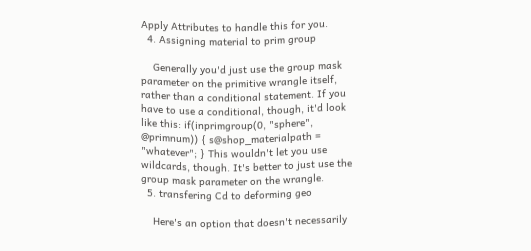Apply Attributes to handle this for you.
  4. Assigning material to prim group

    Generally you'd just use the group mask parameter on the primitive wrangle itself, rather than a conditional statement. If you have to use a conditional, though, it'd look like this: if(inprimgroup(0, "sphere", @primnum)) { s@shop_materialpath = "whatever"; } This wouldn't let you use wildcards, though. It's better to just use the group mask parameter on the wrangle.
  5. transfering Cd to deforming geo

    Here's an option that doesn't necessarily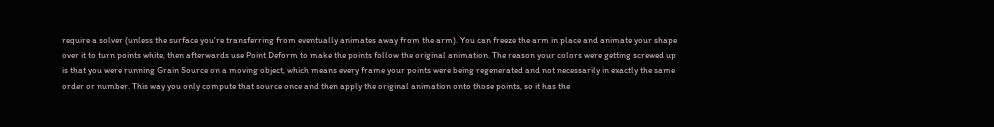require a solver (unless the surface you're transferring from eventually animates away from the arm). You can freeze the arm in place and animate your shape over it to turn points white, then afterwards use Point Deform to make the points follow the original animation. The reason your colors were getting screwed up is that you were running Grain Source on a moving object, which means every frame your points were being regenerated and not necessarily in exactly the same order or number. This way you only compute that source once and then apply the original animation onto those points, so it has the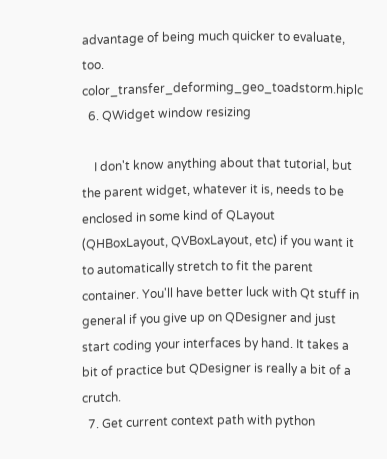advantage of being much quicker to evaluate, too. color_transfer_deforming_geo_toadstorm.hiplc
  6. QWidget window resizing

    I don't know anything about that tutorial, but the parent widget, whatever it is, needs to be enclosed in some kind of QLayout (QHBoxLayout, QVBoxLayout, etc) if you want it to automatically stretch to fit the parent container. You'll have better luck with Qt stuff in general if you give up on QDesigner and just start coding your interfaces by hand. It takes a bit of practice but QDesigner is really a bit of a crutch.
  7. Get current context path with python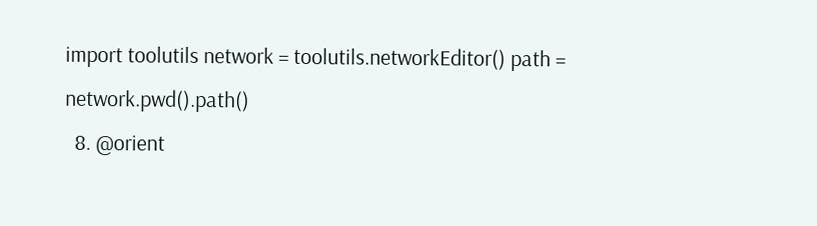import toolutils network = toolutils.networkEditor() path = network.pwd().path()
  8. @orient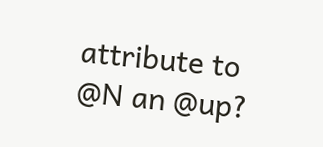attribute to @N an @up?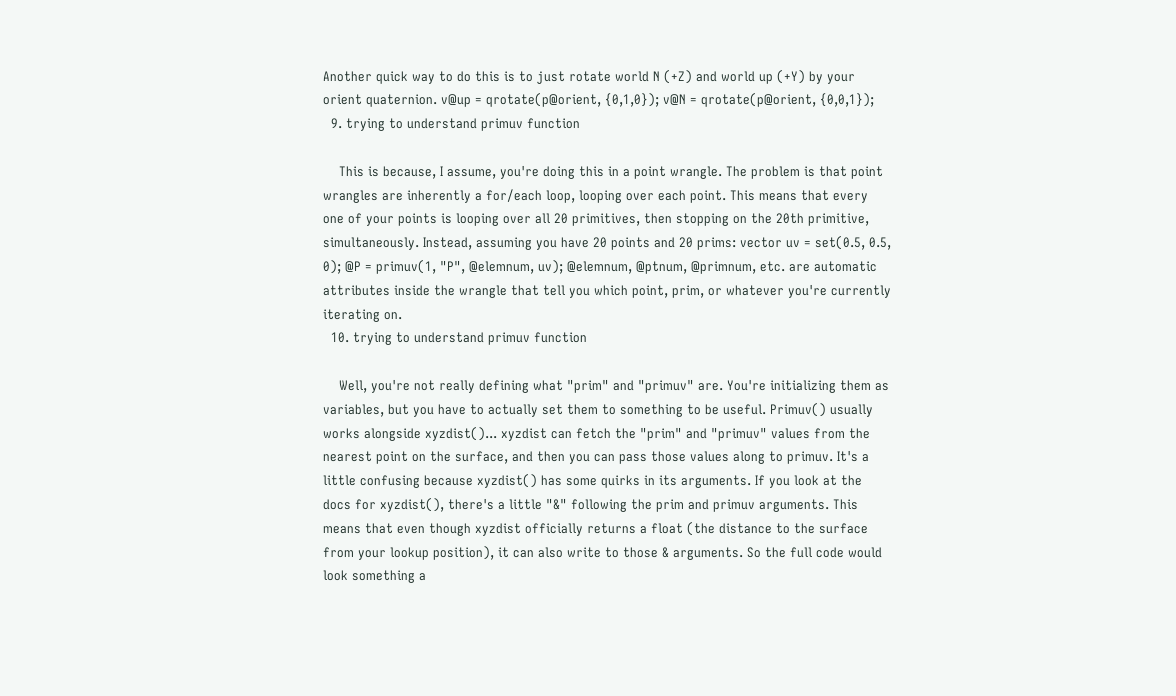Another quick way to do this is to just rotate world N (+Z) and world up (+Y) by your orient quaternion. v@up = qrotate(p@orient, {0,1,0}); v@N = qrotate(p@orient, {0,0,1});
  9. trying to understand primuv function

    This is because, I assume, you're doing this in a point wrangle. The problem is that point wrangles are inherently a for/each loop, looping over each point. This means that every one of your points is looping over all 20 primitives, then stopping on the 20th primitive, simultaneously. Instead, assuming you have 20 points and 20 prims: vector uv = set(0.5, 0.5, 0); @P = primuv(1, "P", @elemnum, uv); @elemnum, @ptnum, @primnum, etc. are automatic attributes inside the wrangle that tell you which point, prim, or whatever you're currently iterating on.
  10. trying to understand primuv function

    Well, you're not really defining what "prim" and "primuv" are. You're initializing them as variables, but you have to actually set them to something to be useful. Primuv() usually works alongside xyzdist()... xyzdist can fetch the "prim" and "primuv" values from the nearest point on the surface, and then you can pass those values along to primuv. It's a little confusing because xyzdist() has some quirks in its arguments. If you look at the docs for xyzdist(), there's a little "&" following the prim and primuv arguments. This means that even though xyzdist officially returns a float (the distance to the surface from your lookup position), it can also write to those & arguments. So the full code would look something a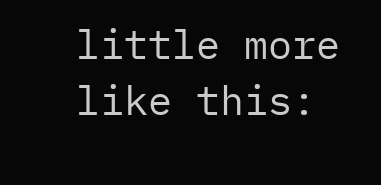little more like this: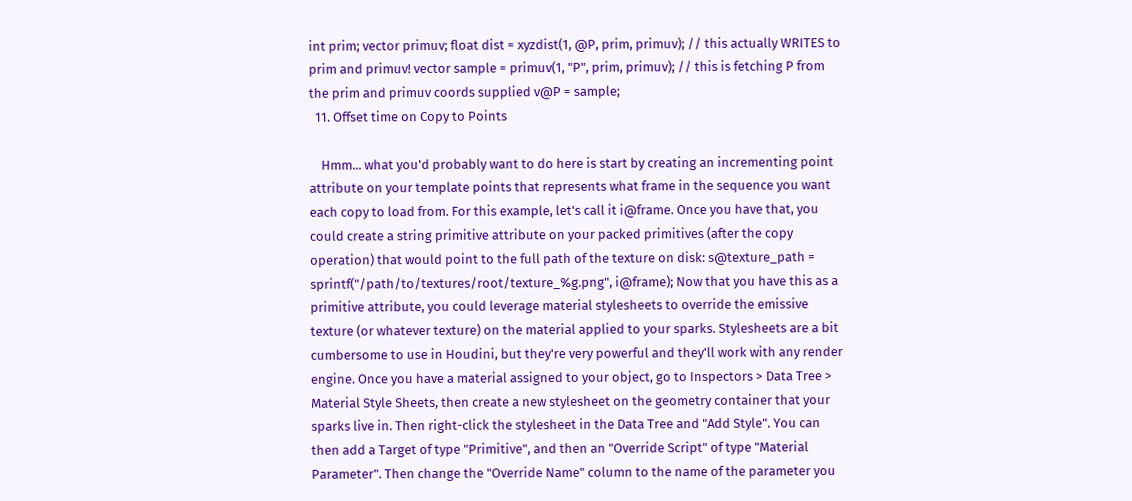int prim; vector primuv; float dist = xyzdist(1, @P, prim, primuv); // this actually WRITES to prim and primuv! vector sample = primuv(1, "P", prim, primuv); // this is fetching P from the prim and primuv coords supplied v@P = sample;
  11. Offset time on Copy to Points

    Hmm... what you'd probably want to do here is start by creating an incrementing point attribute on your template points that represents what frame in the sequence you want each copy to load from. For this example, let's call it i@frame. Once you have that, you could create a string primitive attribute on your packed primitives (after the copy operation) that would point to the full path of the texture on disk: s@texture_path = sprintf("/path/to/textures/root/texture_%g.png", i@frame); Now that you have this as a primitive attribute, you could leverage material stylesheets to override the emissive texture (or whatever texture) on the material applied to your sparks. Stylesheets are a bit cumbersome to use in Houdini, but they're very powerful and they'll work with any render engine. Once you have a material assigned to your object, go to Inspectors > Data Tree > Material Style Sheets, then create a new stylesheet on the geometry container that your sparks live in. Then right-click the stylesheet in the Data Tree and "Add Style". You can then add a Target of type "Primitive", and then an "Override Script" of type "Material Parameter". Then change the "Override Name" column to the name of the parameter you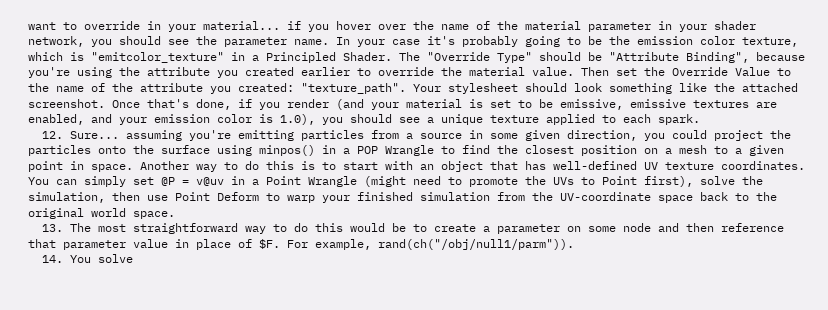want to override in your material... if you hover over the name of the material parameter in your shader network, you should see the parameter name. In your case it's probably going to be the emission color texture, which is "emitcolor_texture" in a Principled Shader. The "Override Type" should be "Attribute Binding", because you're using the attribute you created earlier to override the material value. Then set the Override Value to the name of the attribute you created: "texture_path". Your stylesheet should look something like the attached screenshot. Once that's done, if you render (and your material is set to be emissive, emissive textures are enabled, and your emission color is 1.0), you should see a unique texture applied to each spark.
  12. Sure... assuming you're emitting particles from a source in some given direction, you could project the particles onto the surface using minpos() in a POP Wrangle to find the closest position on a mesh to a given point in space. Another way to do this is to start with an object that has well-defined UV texture coordinates. You can simply set @P = v@uv in a Point Wrangle (might need to promote the UVs to Point first), solve the simulation, then use Point Deform to warp your finished simulation from the UV-coordinate space back to the original world space.
  13. The most straightforward way to do this would be to create a parameter on some node and then reference that parameter value in place of $F. For example, rand(ch("/obj/null1/parm")).
  14. You solve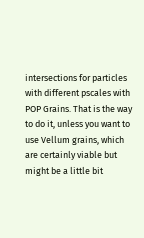intersections for particles with different pscales with POP Grains. That is the way to do it, unless you want to use Vellum grains, which are certainly viable but might be a little bit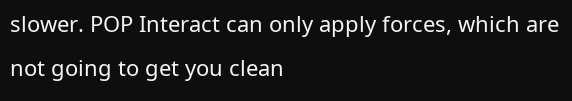slower. POP Interact can only apply forces, which are not going to get you clean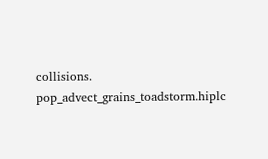collisions. pop_advect_grains_toadstorm.hiplc